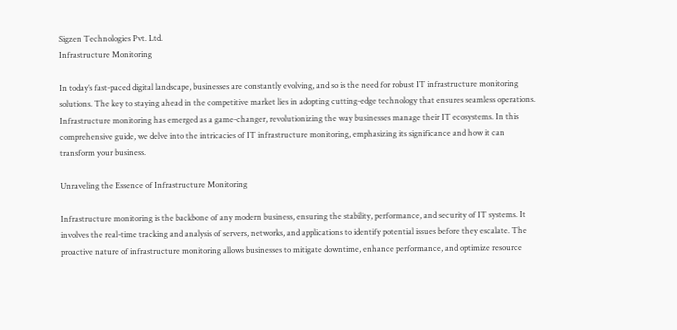Sigzen Technologies Pvt. Ltd.
Infrastructure Monitoring

In today’s fast-paced digital landscape, businesses are constantly evolving, and so is the need for robust IT infrastructure monitoring solutions. The key to staying ahead in the competitive market lies in adopting cutting-edge technology that ensures seamless operations. Infrastructure monitoring has emerged as a game-changer, revolutionizing the way businesses manage their IT ecosystems. In this comprehensive guide, we delve into the intricacies of IT infrastructure monitoring, emphasizing its significance and how it can transform your business.

Unraveling the Essence of Infrastructure Monitoring

Infrastructure monitoring is the backbone of any modern business, ensuring the stability, performance, and security of IT systems. It involves the real-time tracking and analysis of servers, networks, and applications to identify potential issues before they escalate. The proactive nature of infrastructure monitoring allows businesses to mitigate downtime, enhance performance, and optimize resource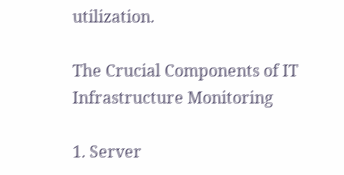utilization.

The Crucial Components of IT Infrastructure Monitoring

1. Server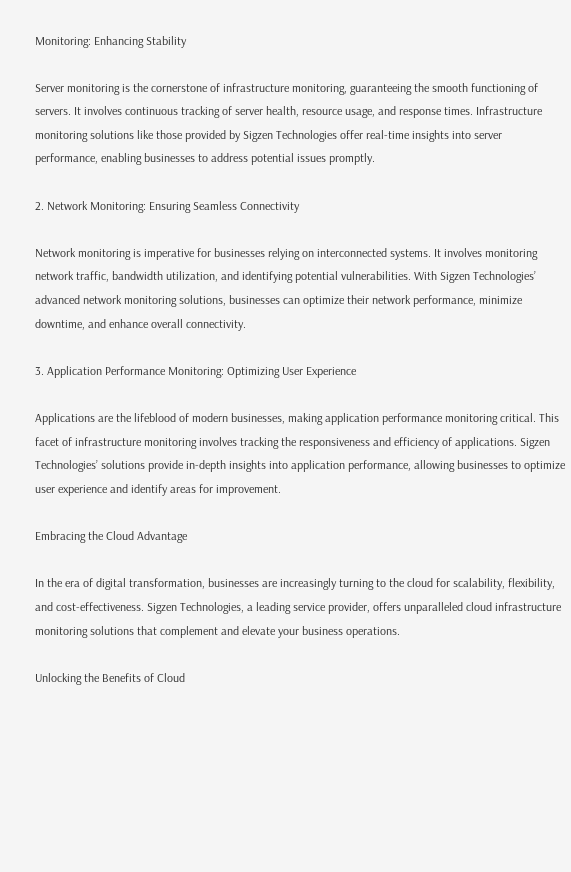Monitoring: Enhancing Stability

Server monitoring is the cornerstone of infrastructure monitoring, guaranteeing the smooth functioning of servers. It involves continuous tracking of server health, resource usage, and response times. Infrastructure monitoring solutions like those provided by Sigzen Technologies offer real-time insights into server performance, enabling businesses to address potential issues promptly.

2. Network Monitoring: Ensuring Seamless Connectivity

Network monitoring is imperative for businesses relying on interconnected systems. It involves monitoring network traffic, bandwidth utilization, and identifying potential vulnerabilities. With Sigzen Technologies’ advanced network monitoring solutions, businesses can optimize their network performance, minimize downtime, and enhance overall connectivity.

3. Application Performance Monitoring: Optimizing User Experience

Applications are the lifeblood of modern businesses, making application performance monitoring critical. This facet of infrastructure monitoring involves tracking the responsiveness and efficiency of applications. Sigzen Technologies’ solutions provide in-depth insights into application performance, allowing businesses to optimize user experience and identify areas for improvement.

Embracing the Cloud Advantage

In the era of digital transformation, businesses are increasingly turning to the cloud for scalability, flexibility, and cost-effectiveness. Sigzen Technologies, a leading service provider, offers unparalleled cloud infrastructure monitoring solutions that complement and elevate your business operations.

Unlocking the Benefits of Cloud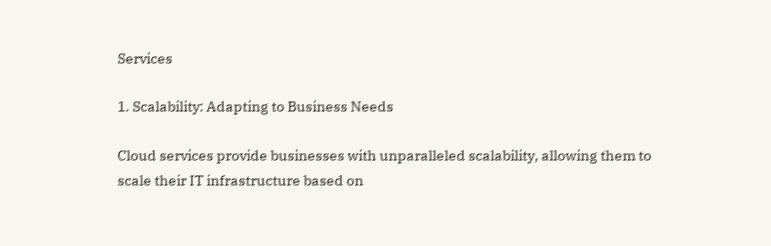Services

1. Scalability: Adapting to Business Needs

Cloud services provide businesses with unparalleled scalability, allowing them to scale their IT infrastructure based on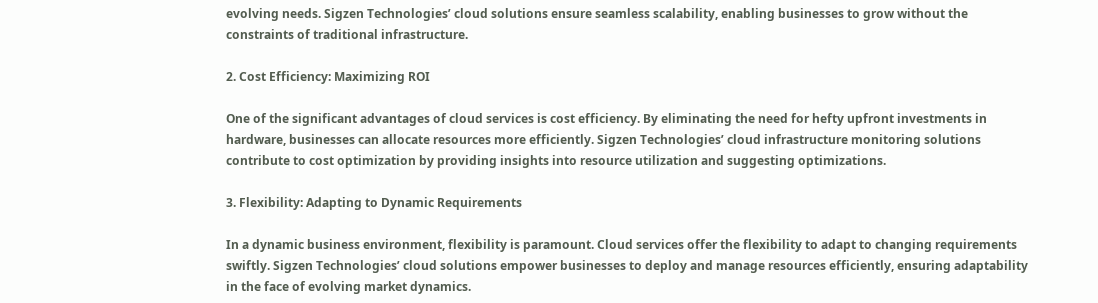evolving needs. Sigzen Technologies’ cloud solutions ensure seamless scalability, enabling businesses to grow without the constraints of traditional infrastructure.

2. Cost Efficiency: Maximizing ROI

One of the significant advantages of cloud services is cost efficiency. By eliminating the need for hefty upfront investments in hardware, businesses can allocate resources more efficiently. Sigzen Technologies’ cloud infrastructure monitoring solutions contribute to cost optimization by providing insights into resource utilization and suggesting optimizations.

3. Flexibility: Adapting to Dynamic Requirements

In a dynamic business environment, flexibility is paramount. Cloud services offer the flexibility to adapt to changing requirements swiftly. Sigzen Technologies’ cloud solutions empower businesses to deploy and manage resources efficiently, ensuring adaptability in the face of evolving market dynamics.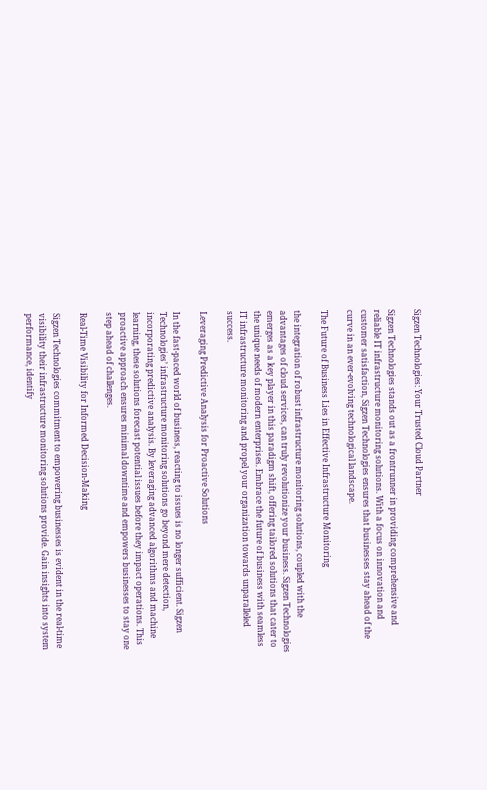Sigzen Technologies: Your Trusted Cloud Partner

Sigzen Technologies stands out as a frontrunner in providing comprehensive and reliable IT infrastructure monitoring solutions. With a focus on innovation and customer satisfaction, Sigzen Technologies ensures that businesses stay ahead of the curve in an ever-evolving technological landscape.

The Future of Business Lies in Effective Infrastructure Monitoring

the integration of robust infrastructure monitoring solutions, coupled with the advantages of cloud services, can truly revolutionize your business. Sigzen Technologies emerges as a key player in this paradigm shift, offering tailored solutions that cater to the unique needs of modern enterprises. Embrace the future of business with seamless IT infrastructure monitoring and propel your organization towards unparalleled success.

Leveraging Predictive Analysis for Proactive Solutions

In the fast-paced world of business, reacting to issues is no longer sufficient. Sigzen Technologies’ infrastructure monitoring solutions go beyond mere detection, incorporating predictive analysis. By leveraging advanced algorithms and machine learning, these solutions forecast potential issues before they impact operations. This proactive approach ensures minimal downtime and empowers businesses to stay one step ahead of challenges.

Real-Time Visibility for Informed Decision-Making

Sigzen Technologies commitment to empowering businesses is evident in the real-time visibility their infrastructure monitoring solutions provide. Gain insights into system performance, identify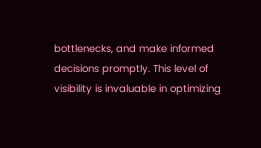bottlenecks, and make informed decisions promptly. This level of visibility is invaluable in optimizing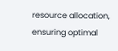resource allocation, ensuring optimal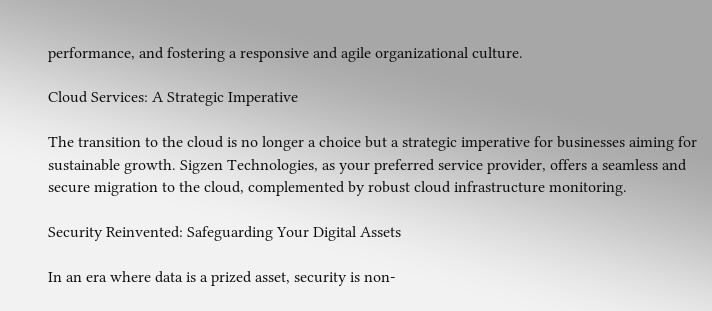performance, and fostering a responsive and agile organizational culture.

Cloud Services: A Strategic Imperative

The transition to the cloud is no longer a choice but a strategic imperative for businesses aiming for sustainable growth. Sigzen Technologies, as your preferred service provider, offers a seamless and secure migration to the cloud, complemented by robust cloud infrastructure monitoring.

Security Reinvented: Safeguarding Your Digital Assets

In an era where data is a prized asset, security is non-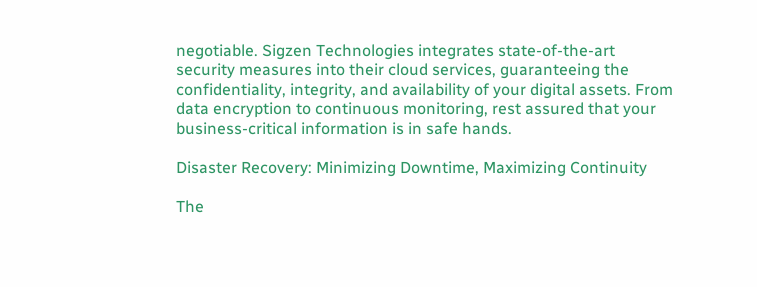negotiable. Sigzen Technologies integrates state-of-the-art security measures into their cloud services, guaranteeing the confidentiality, integrity, and availability of your digital assets. From data encryption to continuous monitoring, rest assured that your business-critical information is in safe hands.

Disaster Recovery: Minimizing Downtime, Maximizing Continuity

The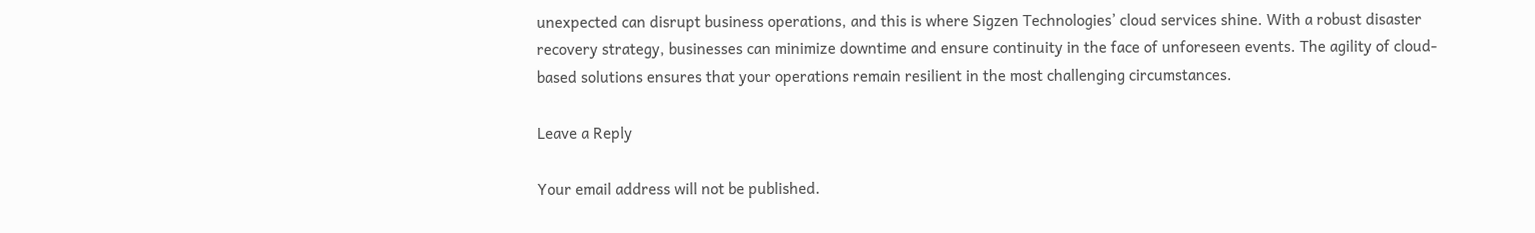unexpected can disrupt business operations, and this is where Sigzen Technologies’ cloud services shine. With a robust disaster recovery strategy, businesses can minimize downtime and ensure continuity in the face of unforeseen events. The agility of cloud-based solutions ensures that your operations remain resilient in the most challenging circumstances.

Leave a Reply

Your email address will not be published.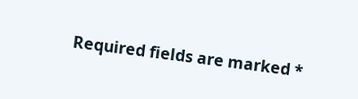Required fields are marked *